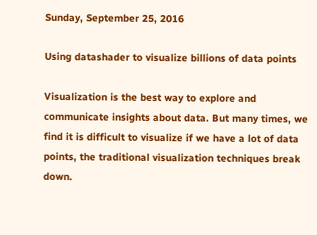Sunday, September 25, 2016

Using datashader to visualize billions of data points

Visualization is the best way to explore and communicate insights about data. But many times, we find it is difficult to visualize if we have a lot of data points, the traditional visualization techniques break down.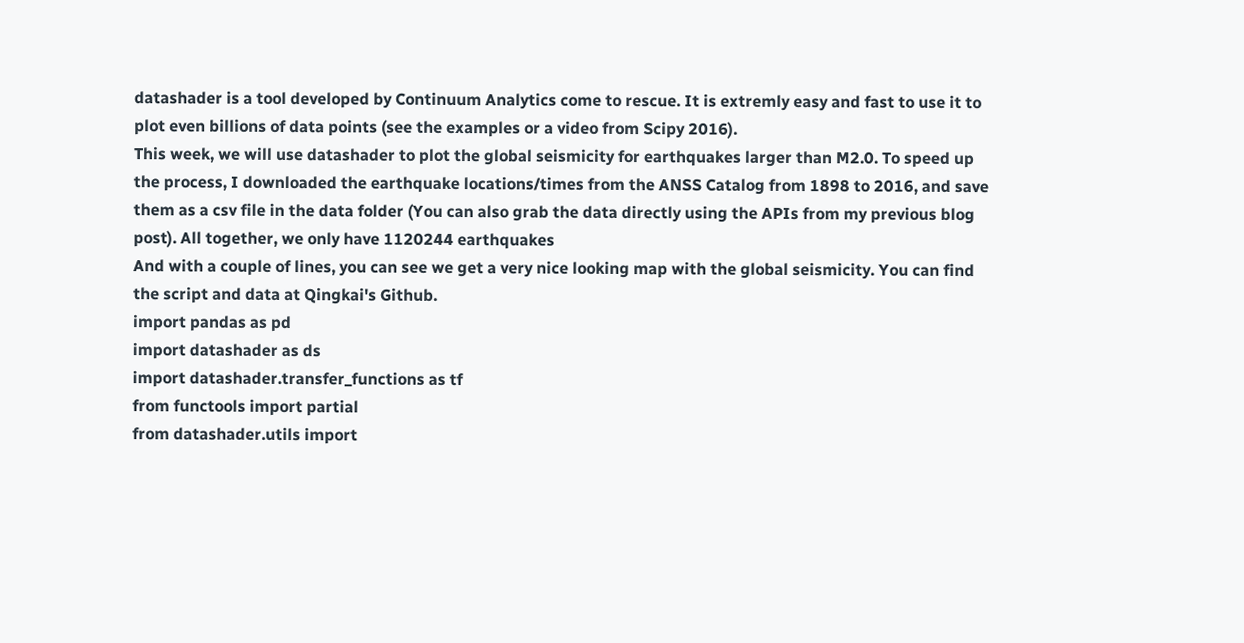datashader is a tool developed by Continuum Analytics come to rescue. It is extremly easy and fast to use it to plot even billions of data points (see the examples or a video from Scipy 2016).
This week, we will use datashader to plot the global seismicity for earthquakes larger than M2.0. To speed up the process, I downloaded the earthquake locations/times from the ANSS Catalog from 1898 to 2016, and save them as a csv file in the data folder (You can also grab the data directly using the APIs from my previous blog post). All together, we only have 1120244 earthquakes
And with a couple of lines, you can see we get a very nice looking map with the global seismicity. You can find the script and data at Qingkai's Github.
import pandas as pd
import datashader as ds
import datashader.transfer_functions as tf
from functools import partial
from datashader.utils import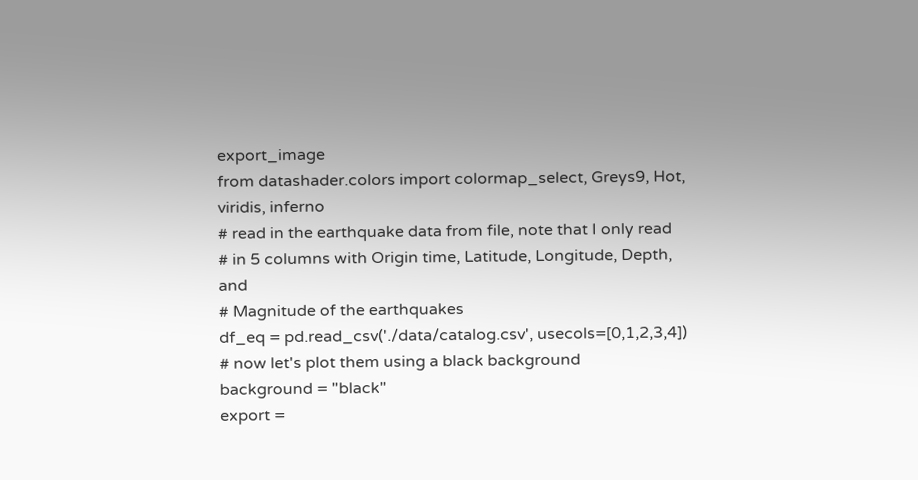export_image
from datashader.colors import colormap_select, Greys9, Hot, viridis, inferno
# read in the earthquake data from file, note that I only read
# in 5 columns with Origin time, Latitude, Longitude, Depth, and
# Magnitude of the earthquakes
df_eq = pd.read_csv('./data/catalog.csv', usecols=[0,1,2,3,4])
# now let's plot them using a black background
background = "black"
export =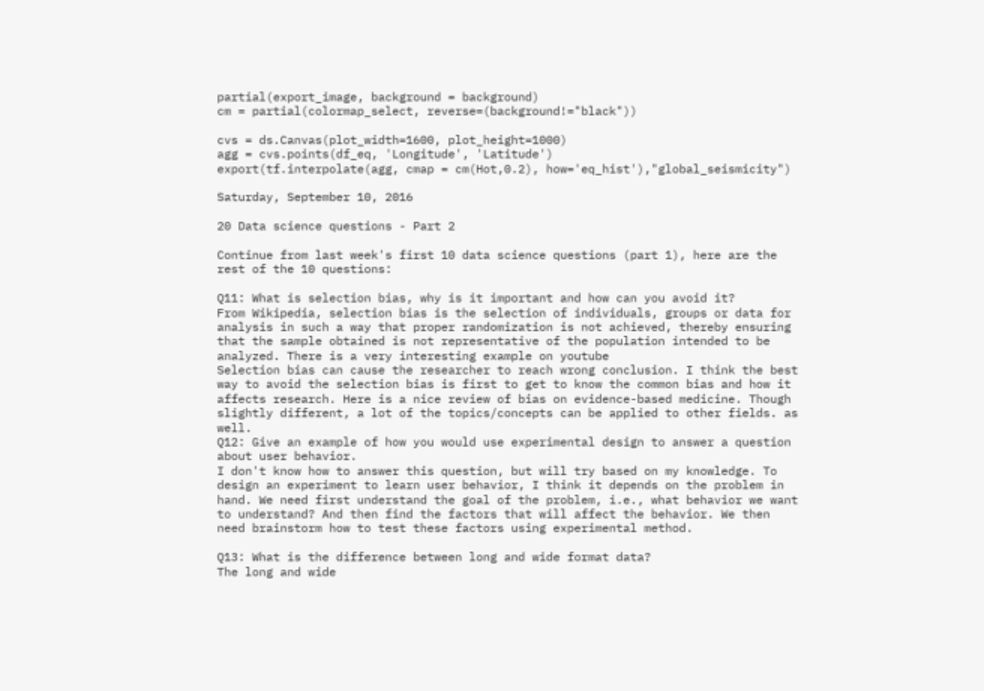partial(export_image, background = background)
cm = partial(colormap_select, reverse=(background!="black"))

cvs = ds.Canvas(plot_width=1600, plot_height=1000)
agg = cvs.points(df_eq, 'Longitude', 'Latitude')
export(tf.interpolate(agg, cmap = cm(Hot,0.2), how='eq_hist'),"global_seismicity")

Saturday, September 10, 2016

20 Data science questions - Part 2

Continue from last week's first 10 data science questions (part 1), here are the rest of the 10 questions:

Q11: What is selection bias, why is it important and how can you avoid it?
From Wikipedia, selection bias is the selection of individuals, groups or data for analysis in such a way that proper randomization is not achieved, thereby ensuring that the sample obtained is not representative of the population intended to be analyzed. There is a very interesting example on youtube
Selection bias can cause the researcher to reach wrong conclusion. I think the best way to avoid the selection bias is first to get to know the common bias and how it affects research. Here is a nice review of bias on evidence-based medicine. Though slightly different, a lot of the topics/concepts can be applied to other fields. as well.
Q12: Give an example of how you would use experimental design to answer a question about user behavior.
I don't know how to answer this question, but will try based on my knowledge. To design an experiment to learn user behavior, I think it depends on the problem in hand. We need first understand the goal of the problem, i.e., what behavior we want to understand? And then find the factors that will affect the behavior. We then need brainstorm how to test these factors using experimental method.

Q13: What is the difference between long and wide format data?
The long and wide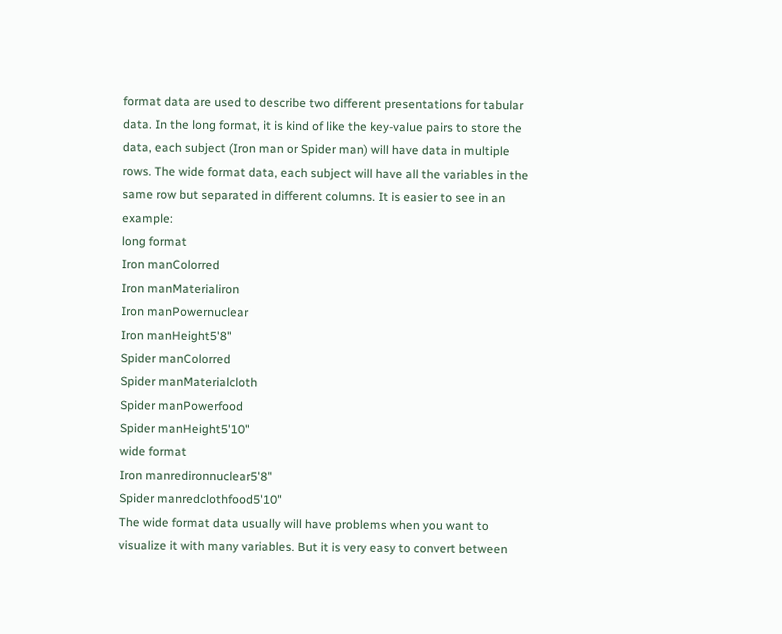format data are used to describe two different presentations for tabular data. In the long format, it is kind of like the key-value pairs to store the data, each subject (Iron man or Spider man) will have data in multiple rows. The wide format data, each subject will have all the variables in the same row but separated in different columns. It is easier to see in an example:
long format
Iron manColorred
Iron manMaterialiron
Iron manPowernuclear
Iron manHeight5'8"
Spider manColorred
Spider manMaterialcloth
Spider manPowerfood
Spider manHeight5'10"
wide format
Iron manredironnuclear5'8"
Spider manredclothfood5'10"
The wide format data usually will have problems when you want to visualize it with many variables. But it is very easy to convert between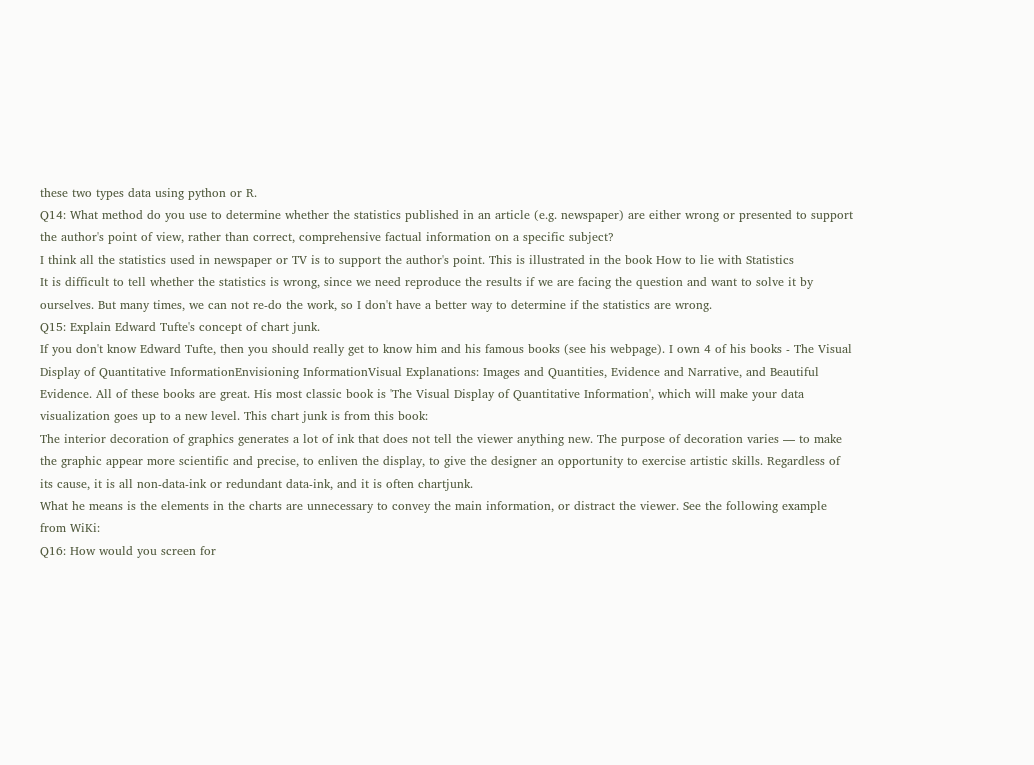these two types data using python or R.
Q14: What method do you use to determine whether the statistics published in an article (e.g. newspaper) are either wrong or presented to support the author's point of view, rather than correct, comprehensive factual information on a specific subject?
I think all the statistics used in newspaper or TV is to support the author's point. This is illustrated in the book How to lie with Statistics
It is difficult to tell whether the statistics is wrong, since we need reproduce the results if we are facing the question and want to solve it by ourselves. But many times, we can not re-do the work, so I don't have a better way to determine if the statistics are wrong.
Q15: Explain Edward Tufte's concept of chart junk.
If you don't know Edward Tufte, then you should really get to know him and his famous books (see his webpage). I own 4 of his books - The Visual Display of Quantitative InformationEnvisioning InformationVisual Explanations: Images and Quantities, Evidence and Narrative, and Beautiful Evidence. All of these books are great. His most classic book is 'The Visual Display of Quantitative Information', which will make your data visualization goes up to a new level. This chart junk is from this book:
The interior decoration of graphics generates a lot of ink that does not tell the viewer anything new. The purpose of decoration varies — to make the graphic appear more scientific and precise, to enliven the display, to give the designer an opportunity to exercise artistic skills. Regardless of its cause, it is all non-data-ink or redundant data-ink, and it is often chartjunk.
What he means is the elements in the charts are unnecessary to convey the main information, or distract the viewer. See the following example from WiKi:
Q16: How would you screen for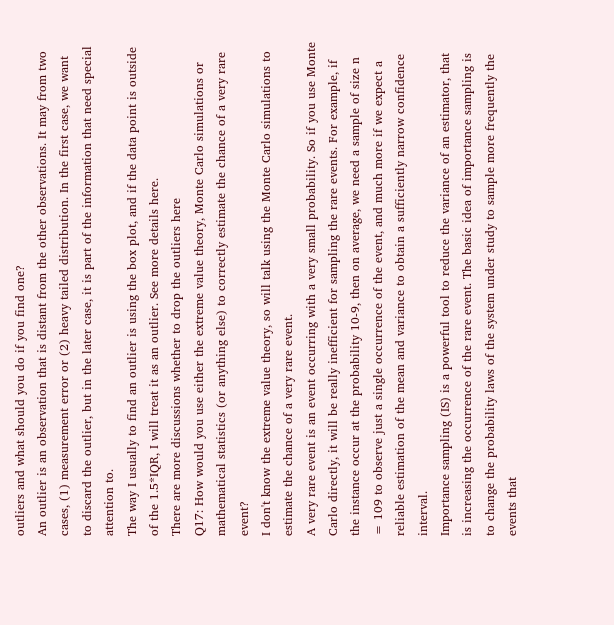outliers and what should you do if you find one?
An outlier is an observation that is distant from the other observations. It may from two cases, (1) measurement error or (2) heavy tailed distribution. In the first case, we want to discard the outlier, but in the later case, it is part of the information that need special attention to.
The way I usually to find an outlier is using the box plot, and if the data point is outside of the 1.5*IQR, I will treat it as an outlier. See more details here.
There are more discussions whether to drop the outliers here
Q17: How would you use either the extreme value theory, Monte Carlo simulations or mathematical statistics (or anything else) to correctly estimate the chance of a very rare event?
I don't know the extreme value theory, so will talk using the Monte Carlo simulations to estimate the chance of a very rare event.
A very rare event is an event occurring with a very small probability. So if you use Monte Carlo directly, it will be really inefficient for sampling the rare events. For example, if the instance occur at the probability 10-9, then on average, we need a sample of size n = 109 to observe just a single occurrence of the event, and much more if we expect a reliable estimation of the mean and variance to obtain a sufficiently narrow confidence interval.
Importance sampling (IS) is a powerful tool to reduce the variance of an estimator, that is increasing the occurrence of the rare event. The basic idea of importance sampling is to change the probability laws of the system under study to sample more frequently the events that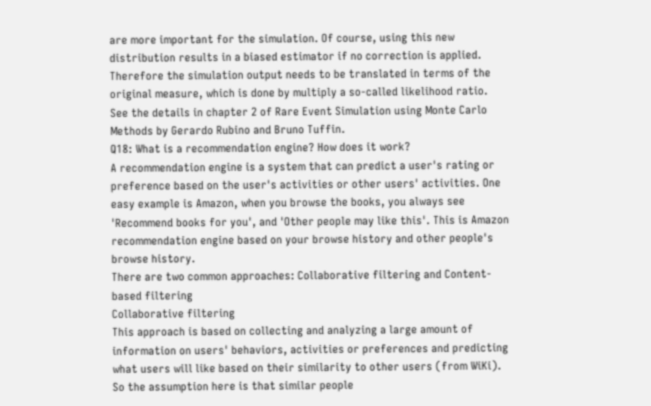are more important for the simulation. Of course, using this new distribution results in a biased estimator if no correction is applied. Therefore the simulation output needs to be translated in terms of the original measure, which is done by multiply a so-called likelihood ratio. See the details in chapter 2 of Rare Event Simulation using Monte Carlo Methods by Gerardo Rubino and Bruno Tuffin.
Q18: What is a recommendation engine? How does it work?
A recommendation engine is a system that can predict a user's rating or preference based on the user's activities or other users' activities. One easy example is Amazon, when you browse the books, you always see 'Recommend books for you', and 'Other people may like this'. This is Amazon recommendation engine based on your browse history and other people's browse history.
There are two common approaches: Collaborative filtering and Content-based filtering
Collaborative filtering
This approach is based on collecting and analyzing a large amount of information on users' behaviors, activities or preferences and predicting what users will like based on their similarity to other users (from WiKi). So the assumption here is that similar people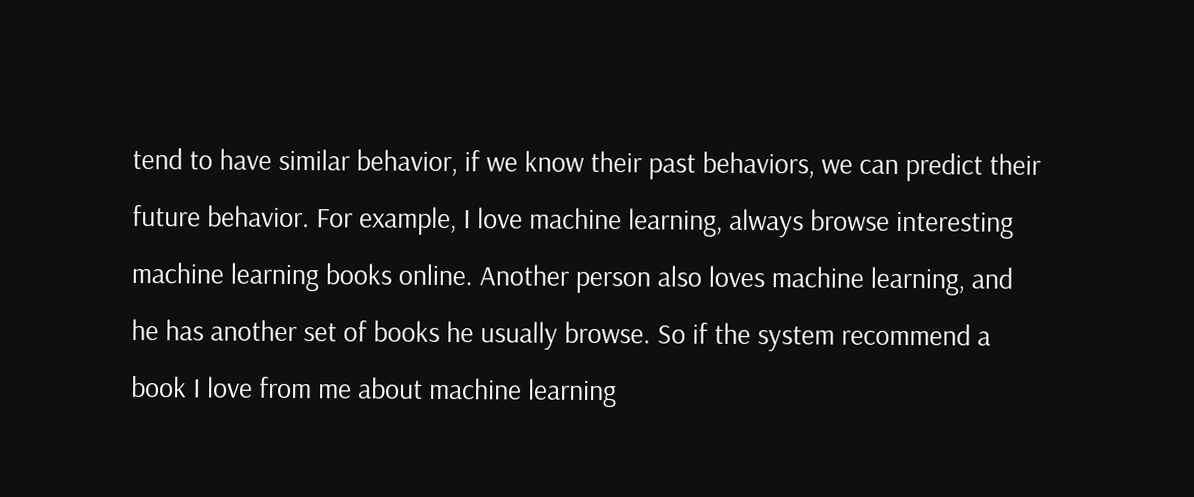tend to have similar behavior, if we know their past behaviors, we can predict their future behavior. For example, I love machine learning, always browse interesting machine learning books online. Another person also loves machine learning, and he has another set of books he usually browse. So if the system recommend a book I love from me about machine learning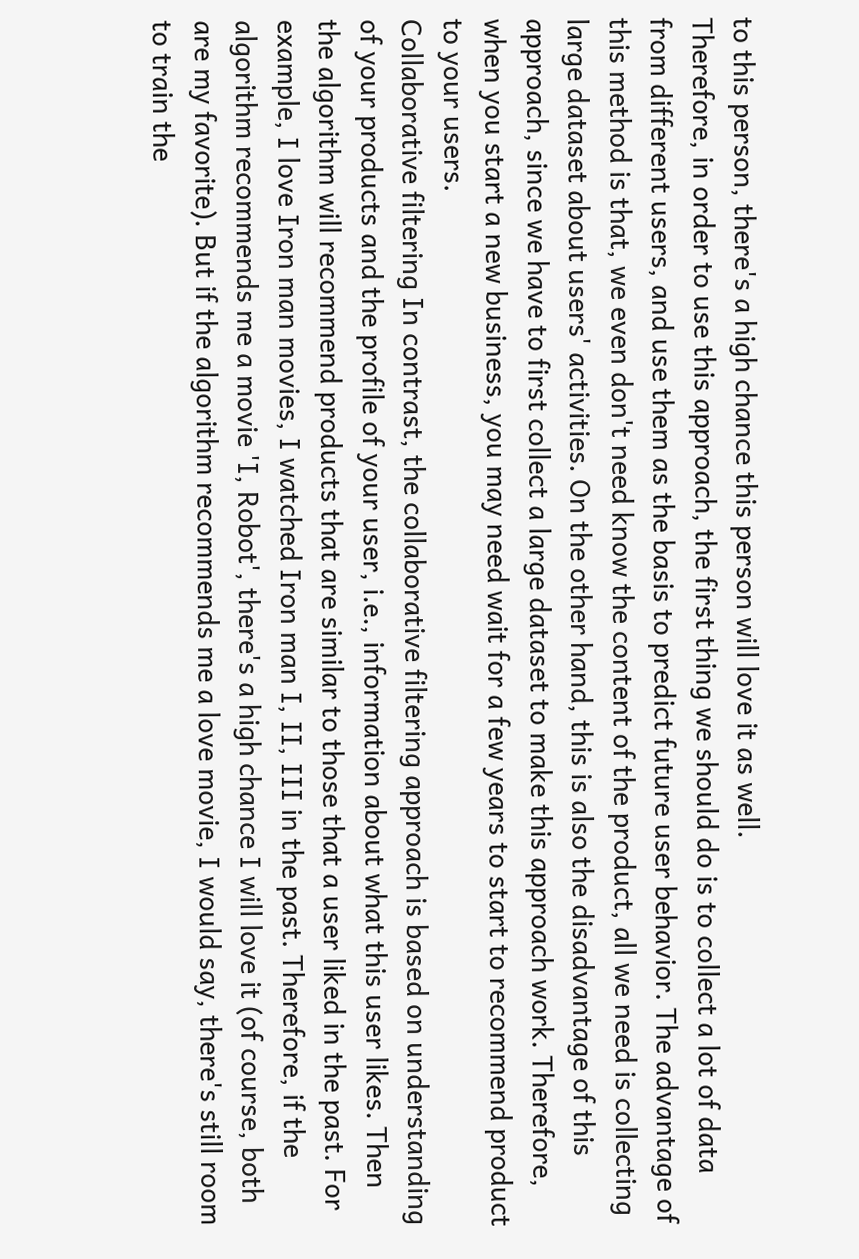to this person, there's a high chance this person will love it as well.
Therefore, in order to use this approach, the first thing we should do is to collect a lot of data from different users, and use them as the basis to predict future user behavior. The advantage of this method is that, we even don't need know the content of the product, all we need is collecting large dataset about users' activities. On the other hand, this is also the disadvantage of this approach, since we have to first collect a large dataset to make this approach work. Therefore, when you start a new business, you may need wait for a few years to start to recommend product to your users.
Collaborative filtering In contrast, the collaborative filtering approach is based on understanding of your products and the profile of your user, i.e., information about what this user likes. Then the algorithm will recommend products that are similar to those that a user liked in the past. For example, I love Iron man movies, I watched Iron man I, II, III in the past. Therefore, if the algorithm recommends me a movie 'I, Robot', there's a high chance I will love it (of course, both are my favorite). But if the algorithm recommends me a love movie, I would say, there's still room to train the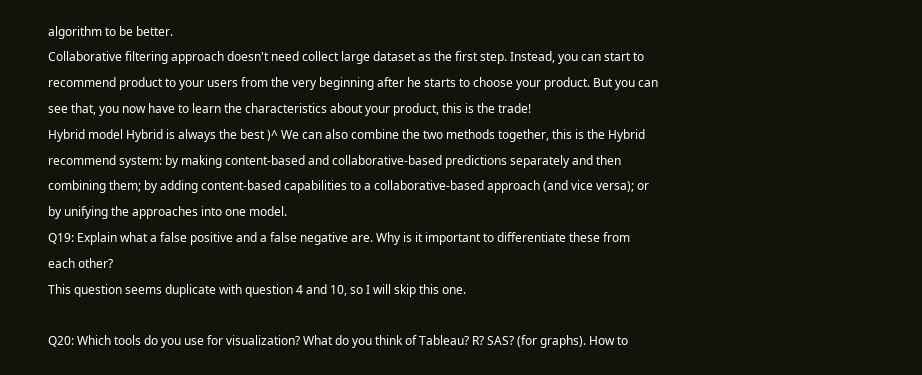algorithm to be better.
Collaborative filtering approach doesn't need collect large dataset as the first step. Instead, you can start to recommend product to your users from the very beginning after he starts to choose your product. But you can see that, you now have to learn the characteristics about your product, this is the trade!
Hybrid model Hybrid is always the best )^ We can also combine the two methods together, this is the Hybrid recommend system: by making content-based and collaborative-based predictions separately and then combining them; by adding content-based capabilities to a collaborative-based approach (and vice versa); or by unifying the approaches into one model.
Q19: Explain what a false positive and a false negative are. Why is it important to differentiate these from each other?
This question seems duplicate with question 4 and 10, so I will skip this one.

Q20: Which tools do you use for visualization? What do you think of Tableau? R? SAS? (for graphs). How to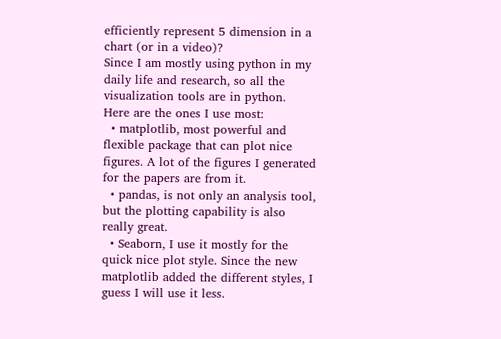efficiently represent 5 dimension in a chart (or in a video)?
Since I am mostly using python in my daily life and research, so all the visualization tools are in python.
Here are the ones I use most:
  • matplotlib, most powerful and flexible package that can plot nice figures. A lot of the figures I generated for the papers are from it.
  • pandas, is not only an analysis tool, but the plotting capability is also really great.
  • Seaborn, I use it mostly for the quick nice plot style. Since the new matplotlib added the different styles, I guess I will use it less.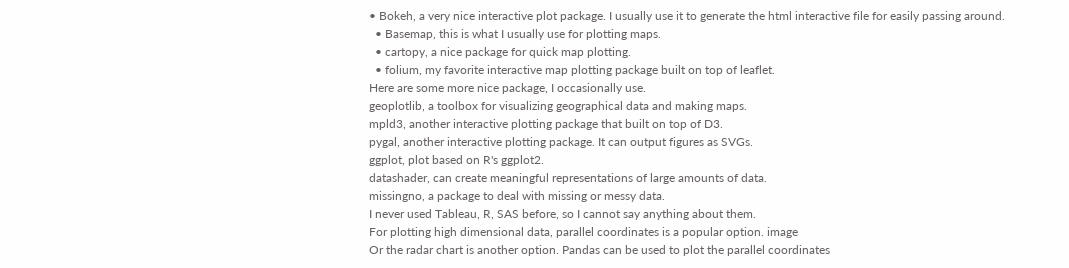• Bokeh, a very nice interactive plot package. I usually use it to generate the html interactive file for easily passing around.
  • Basemap, this is what I usually use for plotting maps.
  • cartopy, a nice package for quick map plotting.
  • folium, my favorite interactive map plotting package built on top of leaflet.
Here are some more nice package, I occasionally use.
geoplotlib, a toolbox for visualizing geographical data and making maps.
mpld3, another interactive plotting package that built on top of D3.
pygal, another interactive plotting package. It can output figures as SVGs.
ggplot, plot based on R's ggplot2.
datashader, can create meaningful representations of large amounts of data.
missingno, a package to deal with missing or messy data.
I never used Tableau, R, SAS before, so I cannot say anything about them.
For plotting high dimensional data, parallel coordinates is a popular option. image
Or the radar chart is another option. Pandas can be used to plot the parallel coordinates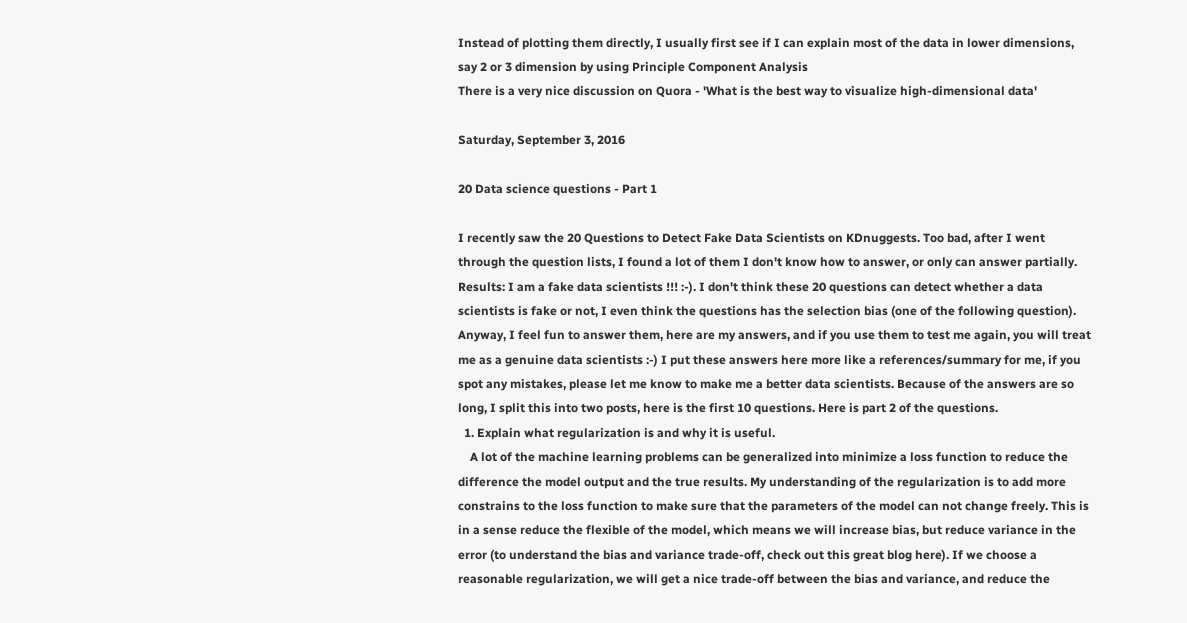Instead of plotting them directly, I usually first see if I can explain most of the data in lower dimensions, say 2 or 3 dimension by using Principle Component Analysis
There is a very nice discussion on Quora - 'What is the best way to visualize high-dimensional data'

Saturday, September 3, 2016

20 Data science questions - Part 1

I recently saw the 20 Questions to Detect Fake Data Scientists on KDnuggests. Too bad, after I went through the question lists, I found a lot of them I don't know how to answer, or only can answer partially. Results: I am a fake data scientists !!! :-). I don't think these 20 questions can detect whether a data scientists is fake or not, I even think the questions has the selection bias (one of the following question). Anyway, I feel fun to answer them, here are my answers, and if you use them to test me again, you will treat me as a genuine data scientists :-) I put these answers here more like a references/summary for me, if you spot any mistakes, please let me know to make me a better data scientists. Because of the answers are so long, I split this into two posts, here is the first 10 questions. Here is part 2 of the questions.
  1. Explain what regularization is and why it is useful.
    A lot of the machine learning problems can be generalized into minimize a loss function to reduce the difference the model output and the true results. My understanding of the regularization is to add more constrains to the loss function to make sure that the parameters of the model can not change freely. This is in a sense reduce the flexible of the model, which means we will increase bias, but reduce variance in the error (to understand the bias and variance trade-off, check out this great blog here). If we choose a reasonable regularization, we will get a nice trade-off between the bias and variance, and reduce the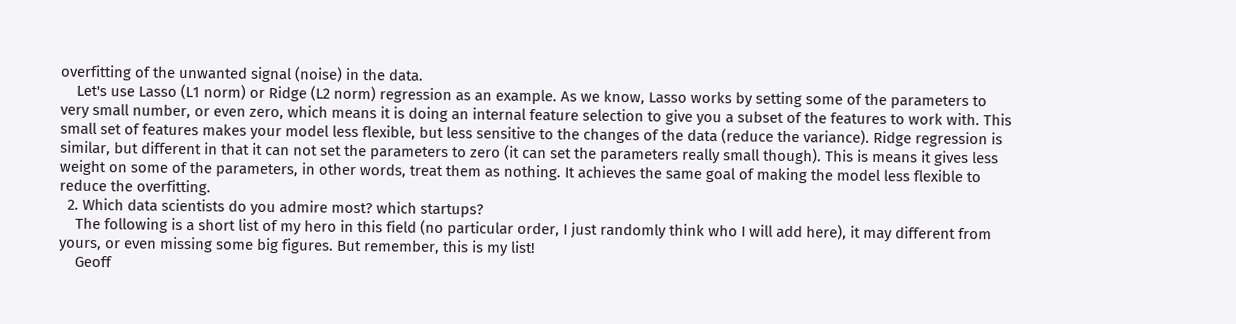overfitting of the unwanted signal (noise) in the data.
    Let's use Lasso (L1 norm) or Ridge (L2 norm) regression as an example. As we know, Lasso works by setting some of the parameters to very small number, or even zero, which means it is doing an internal feature selection to give you a subset of the features to work with. This small set of features makes your model less flexible, but less sensitive to the changes of the data (reduce the variance). Ridge regression is similar, but different in that it can not set the parameters to zero (it can set the parameters really small though). This is means it gives less weight on some of the parameters, in other words, treat them as nothing. It achieves the same goal of making the model less flexible to reduce the overfitting.
  2. Which data scientists do you admire most? which startups?
    The following is a short list of my hero in this field (no particular order, I just randomly think who I will add here), it may different from yours, or even missing some big figures. But remember, this is my list!
    Geoff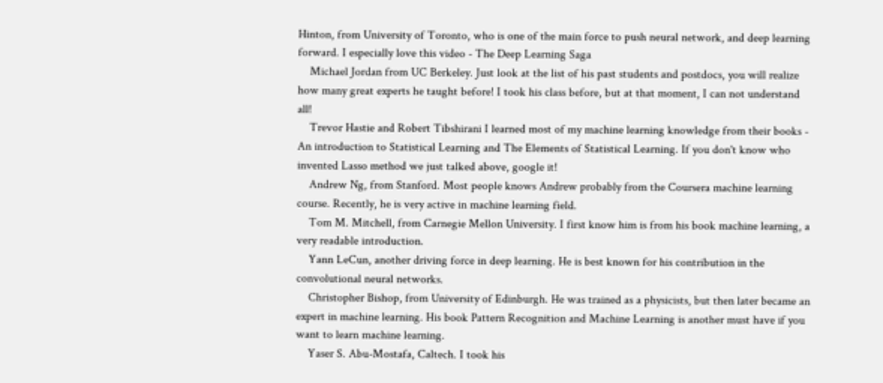Hinton, from University of Toronto, who is one of the main force to push neural network, and deep learning forward. I especially love this video - The Deep Learning Saga
    Michael Jordan from UC Berkeley. Just look at the list of his past students and postdocs, you will realize how many great experts he taught before! I took his class before, but at that moment, I can not understand all!
    Trevor Hastie and Robert Tibshirani I learned most of my machine learning knowledge from their books - An introduction to Statistical Learning and The Elements of Statistical Learning. If you don't know who invented Lasso method we just talked above, google it!
    Andrew Ng, from Stanford. Most people knows Andrew probably from the Coursera machine learning course. Recently, he is very active in machine learning field.
    Tom M. Mitchell, from Carnegie Mellon University. I first know him is from his book machine learning, a very readable introduction.
    Yann LeCun, another driving force in deep learning. He is best known for his contribution in the convolutional neural networks.
    Christopher Bishop, from University of Edinburgh. He was trained as a physicists, but then later became an expert in machine learning. His book Pattern Recognition and Machine Learning is another must have if you want to learn machine learning.
    Yaser S. Abu-Mostafa, Caltech. I took his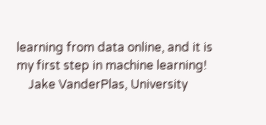learning from data online, and it is my first step in machine learning!
    Jake VanderPlas, University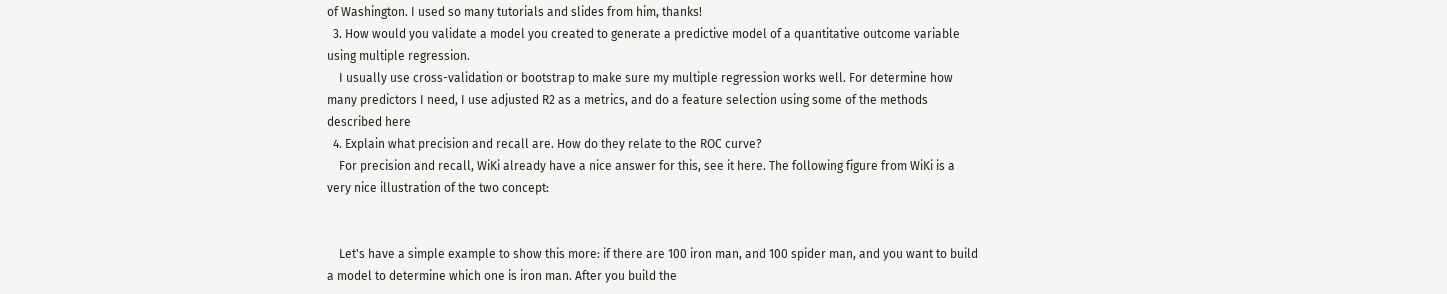of Washington. I used so many tutorials and slides from him, thanks!
  3. How would you validate a model you created to generate a predictive model of a quantitative outcome variable using multiple regression.
    I usually use cross-validation or bootstrap to make sure my multiple regression works well. For determine how many predictors I need, I use adjusted R2 as a metrics, and do a feature selection using some of the methods described here
  4. Explain what precision and recall are. How do they relate to the ROC curve?
    For precision and recall, WiKi already have a nice answer for this, see it here. The following figure from WiKi is a very nice illustration of the two concept:


    Let's have a simple example to show this more: if there are 100 iron man, and 100 spider man, and you want to build a model to determine which one is iron man. After you build the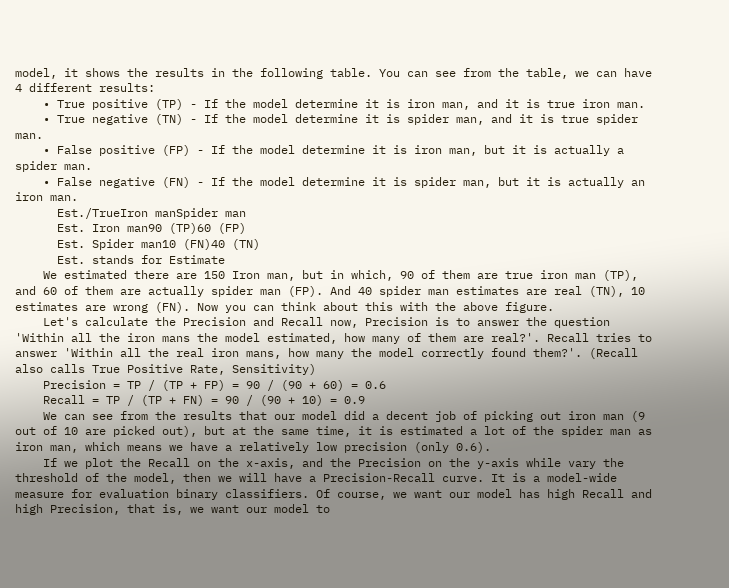model, it shows the results in the following table. You can see from the table, we can have 4 different results:
    • True positive (TP) - If the model determine it is iron man, and it is true iron man.
    • True negative (TN) - If the model determine it is spider man, and it is true spider man.
    • False positive (FP) - If the model determine it is iron man, but it is actually a spider man.
    • False negative (FN) - If the model determine it is spider man, but it is actually an iron man.
      Est./TrueIron manSpider man
      Est. Iron man90 (TP)60 (FP)
      Est. Spider man10 (FN)40 (TN)
      Est. stands for Estimate
    We estimated there are 150 Iron man, but in which, 90 of them are true iron man (TP), and 60 of them are actually spider man (FP). And 40 spider man estimates are real (TN), 10 estimates are wrong (FN). Now you can think about this with the above figure.
    Let's calculate the Precision and Recall now, Precision is to answer the question 'Within all the iron mans the model estimated, how many of them are real?'. Recall tries to answer 'Within all the real iron mans, how many the model correctly found them?'. (Recall also calls True Positive Rate, Sensitivity)
    Precision = TP / (TP + FP) = 90 / (90 + 60) = 0.6
    Recall = TP / (TP + FN) = 90 / (90 + 10) = 0.9
    We can see from the results that our model did a decent job of picking out iron man (9 out of 10 are picked out), but at the same time, it is estimated a lot of the spider man as iron man, which means we have a relatively low precision (only 0.6).
    If we plot the Recall on the x-axis, and the Precision on the y-axis while vary the threshold of the model, then we will have a Precision-Recall curve. It is a model-wide measure for evaluation binary classifiers. Of course, we want our model has high Recall and high Precision, that is, we want our model to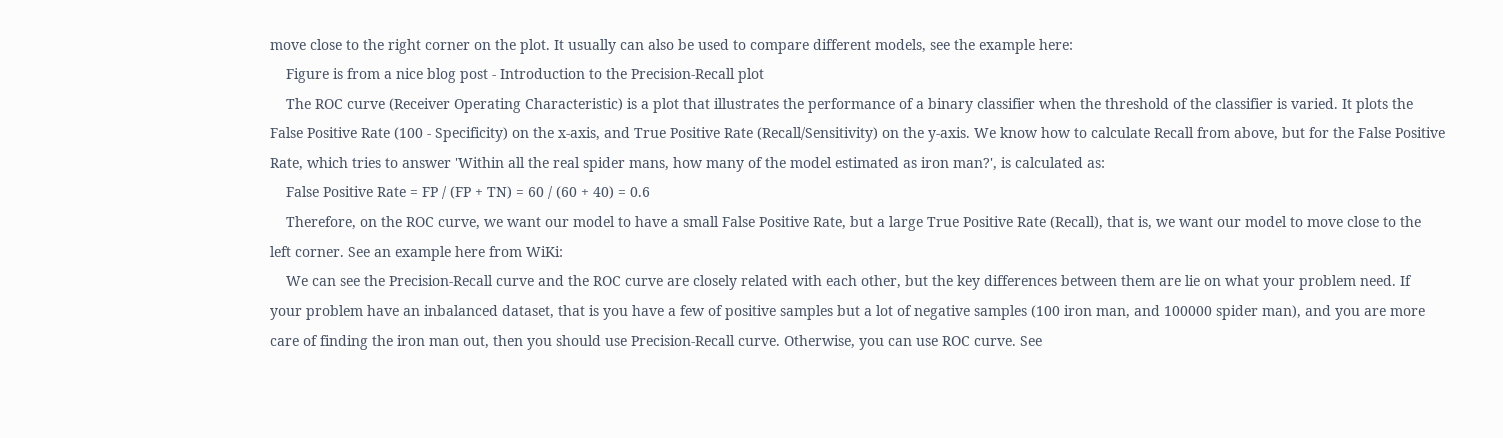move close to the right corner on the plot. It usually can also be used to compare different models, see the example here:
    Figure is from a nice blog post - Introduction to the Precision-Recall plot
    The ROC curve (Receiver Operating Characteristic) is a plot that illustrates the performance of a binary classifier when the threshold of the classifier is varied. It plots the False Positive Rate (100 - Specificity) on the x-axis, and True Positive Rate (Recall/Sensitivity) on the y-axis. We know how to calculate Recall from above, but for the False Positive Rate, which tries to answer 'Within all the real spider mans, how many of the model estimated as iron man?', is calculated as:
    False Positive Rate = FP / (FP + TN) = 60 / (60 + 40) = 0.6
    Therefore, on the ROC curve, we want our model to have a small False Positive Rate, but a large True Positive Rate (Recall), that is, we want our model to move close to the left corner. See an example here from WiKi:
    We can see the Precision-Recall curve and the ROC curve are closely related with each other, but the key differences between them are lie on what your problem need. If your problem have an inbalanced dataset, that is you have a few of positive samples but a lot of negative samples (100 iron man, and 100000 spider man), and you are more care of finding the iron man out, then you should use Precision-Recall curve. Otherwise, you can use ROC curve. See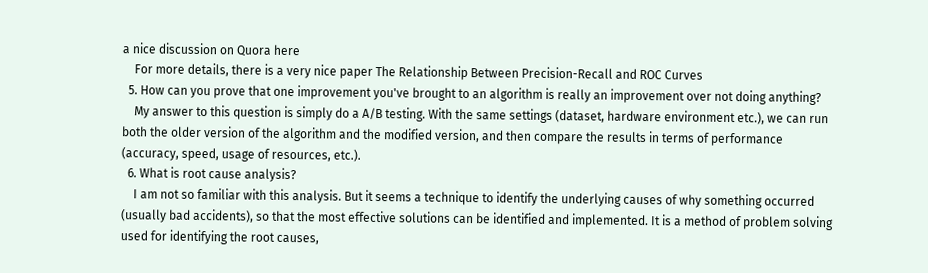a nice discussion on Quora here
    For more details, there is a very nice paper The Relationship Between Precision-Recall and ROC Curves
  5. How can you prove that one improvement you've brought to an algorithm is really an improvement over not doing anything?
    My answer to this question is simply do a A/B testing. With the same settings (dataset, hardware environment etc.), we can run both the older version of the algorithm and the modified version, and then compare the results in terms of performance (accuracy, speed, usage of resources, etc.).
  6. What is root cause analysis?
    I am not so familiar with this analysis. But it seems a technique to identify the underlying causes of why something occurred (usually bad accidents), so that the most effective solutions can be identified and implemented. It is a method of problem solving used for identifying the root causes,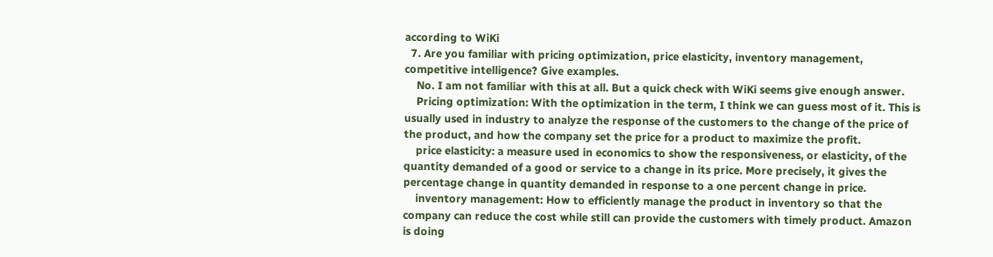according to WiKi
  7. Are you familiar with pricing optimization, price elasticity, inventory management, competitive intelligence? Give examples.
    No. I am not familiar with this at all. But a quick check with WiKi seems give enough answer.
    Pricing optimization: With the optimization in the term, I think we can guess most of it. This is usually used in industry to analyze the response of the customers to the change of the price of the product, and how the company set the price for a product to maximize the profit.
    price elasticity: a measure used in economics to show the responsiveness, or elasticity, of the quantity demanded of a good or service to a change in its price. More precisely, it gives the percentage change in quantity demanded in response to a one percent change in price.
    inventory management: How to efficiently manage the product in inventory so that the company can reduce the cost while still can provide the customers with timely product. Amazon is doing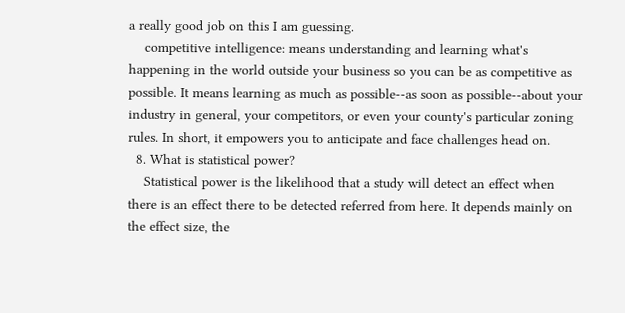a really good job on this I am guessing.
    competitive intelligence: means understanding and learning what's happening in the world outside your business so you can be as competitive as possible. It means learning as much as possible--as soon as possible--about your industry in general, your competitors, or even your county's particular zoning rules. In short, it empowers you to anticipate and face challenges head on.
  8. What is statistical power?
    Statistical power is the likelihood that a study will detect an effect when there is an effect there to be detected referred from here. It depends mainly on the effect size, the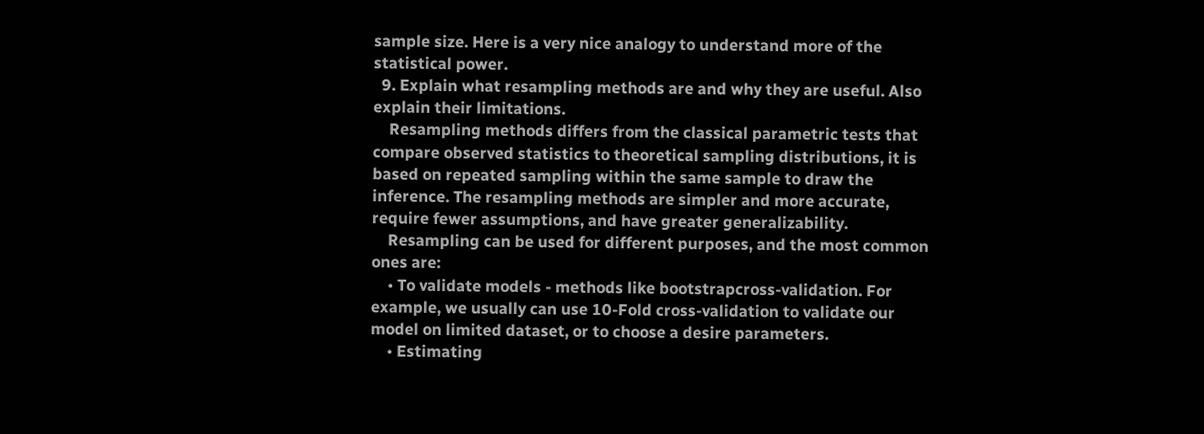sample size. Here is a very nice analogy to understand more of the statistical power.
  9. Explain what resampling methods are and why they are useful. Also explain their limitations.
    Resampling methods differs from the classical parametric tests that compare observed statistics to theoretical sampling distributions, it is based on repeated sampling within the same sample to draw the inference. The resampling methods are simpler and more accurate, require fewer assumptions, and have greater generalizability.
    Resampling can be used for different purposes, and the most common ones are:
    • To validate models - methods like bootstrapcross-validation. For example, we usually can use 10-Fold cross-validation to validate our model on limited dataset, or to choose a desire parameters.
    • Estimating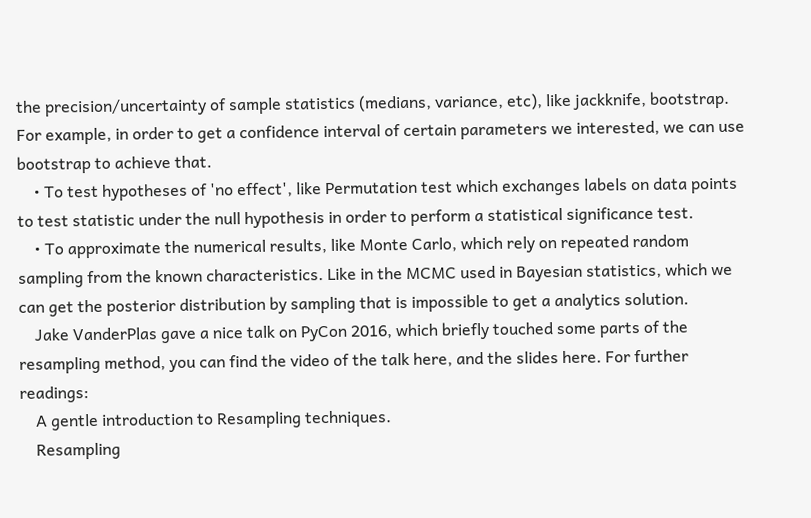the precision/uncertainty of sample statistics (medians, variance, etc), like jackknife, bootstrap. For example, in order to get a confidence interval of certain parameters we interested, we can use bootstrap to achieve that.
    • To test hypotheses of 'no effect', like Permutation test which exchanges labels on data points to test statistic under the null hypothesis in order to perform a statistical significance test.
    • To approximate the numerical results, like Monte Carlo, which rely on repeated random sampling from the known characteristics. Like in the MCMC used in Bayesian statistics, which we can get the posterior distribution by sampling that is impossible to get a analytics solution.
    Jake VanderPlas gave a nice talk on PyCon 2016, which briefly touched some parts of the resampling method, you can find the video of the talk here, and the slides here. For further readings:
    A gentle introduction to Resampling techniques.
    Resampling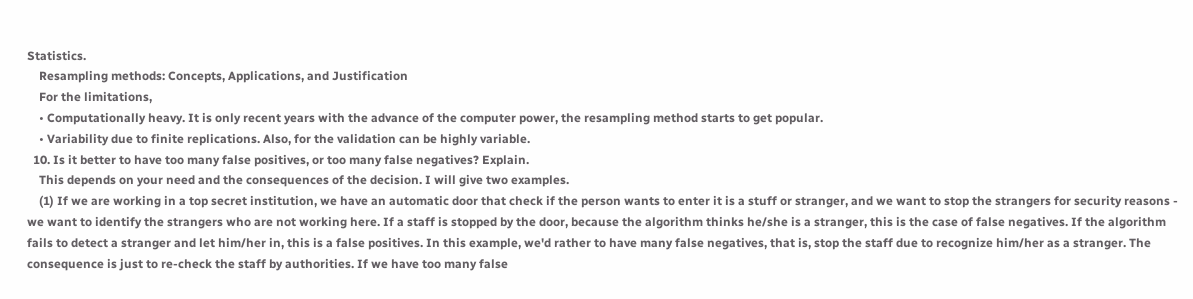Statistics.
    Resampling methods: Concepts, Applications, and Justification
    For the limitations,
    • Computationally heavy. It is only recent years with the advance of the computer power, the resampling method starts to get popular.
    • Variability due to finite replications. Also, for the validation can be highly variable.
  10. Is it better to have too many false positives, or too many false negatives? Explain.
    This depends on your need and the consequences of the decision. I will give two examples.
    (1) If we are working in a top secret institution, we have an automatic door that check if the person wants to enter it is a stuff or stranger, and we want to stop the strangers for security reasons - we want to identify the strangers who are not working here. If a staff is stopped by the door, because the algorithm thinks he/she is a stranger, this is the case of false negatives. If the algorithm fails to detect a stranger and let him/her in, this is a false positives. In this example, we'd rather to have many false negatives, that is, stop the staff due to recognize him/her as a stranger. The consequence is just to re-check the staff by authorities. If we have too many false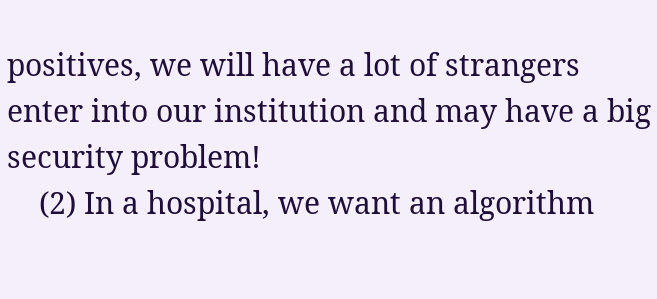positives, we will have a lot of strangers enter into our institution and may have a big security problem!
    (2) In a hospital, we want an algorithm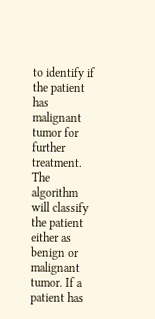to identify if the patient has malignant tumor for further treatment. The algorithm will classify the patient either as benign or malignant tumor. If a patient has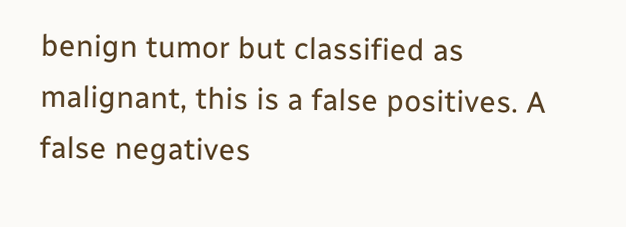benign tumor but classified as malignant, this is a false positives. A false negatives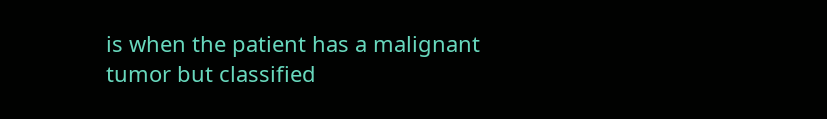is when the patient has a malignant tumor but classified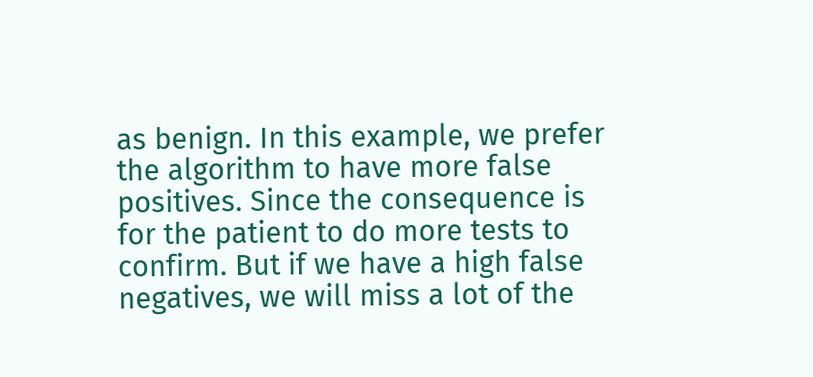as benign. In this example, we prefer the algorithm to have more false positives. Since the consequence is for the patient to do more tests to confirm. But if we have a high false negatives, we will miss a lot of the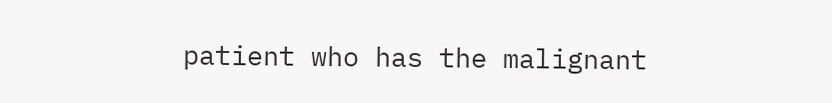patient who has the malignant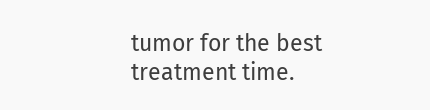tumor for the best treatment time.